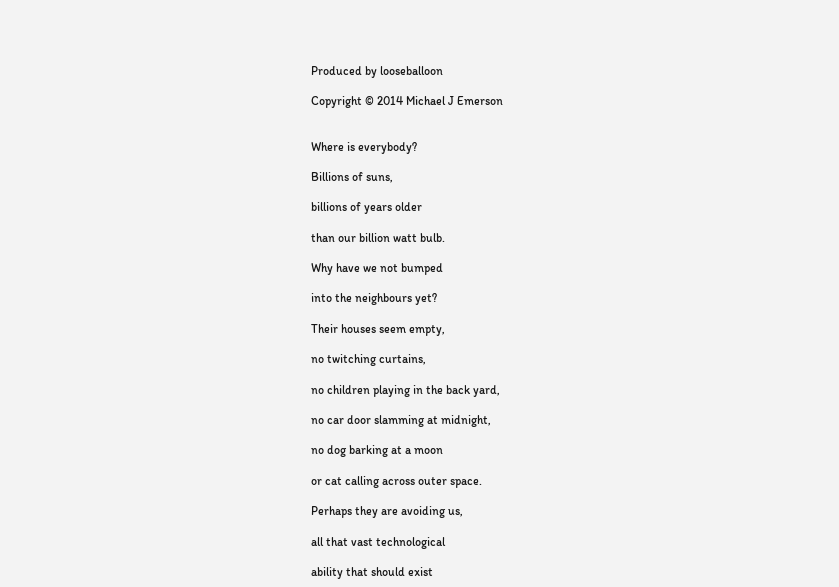Produced by looseballoon

Copyright © 2014 Michael J Emerson


Where is everybody?

Billions of suns,

billions of years older

than our billion watt bulb.

Why have we not bumped

into the neighbours yet?

Their houses seem empty,

no twitching curtains,

no children playing in the back yard,

no car door slamming at midnight,

no dog barking at a moon

or cat calling across outer space.

Perhaps they are avoiding us,

all that vast technological

ability that should exist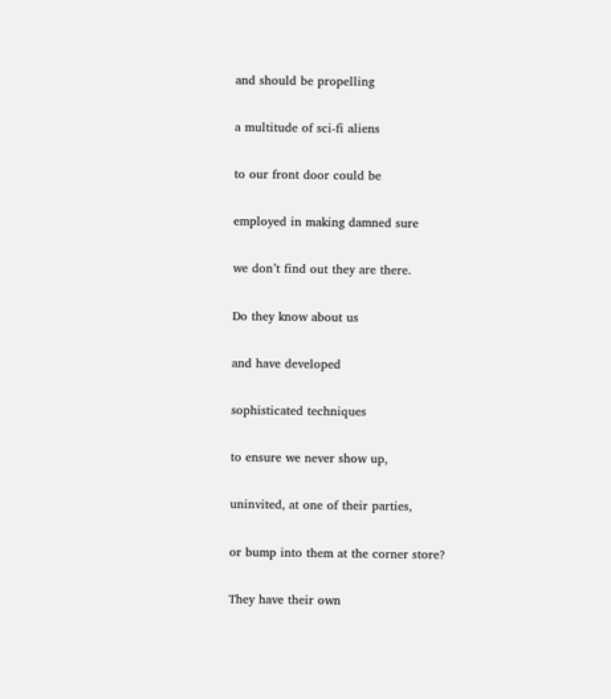and should be propelling

a multitude of sci-fi aliens

to our front door could be

employed in making damned sure

we don’t find out they are there.

Do they know about us

and have developed

sophisticated techniques

to ensure we never show up,

uninvited, at one of their parties,

or bump into them at the corner store?

They have their own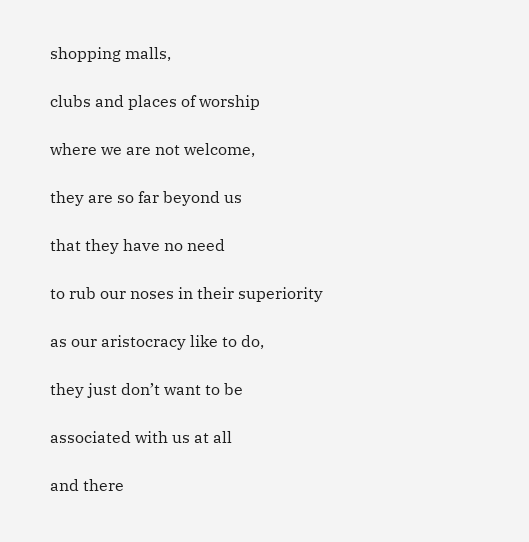shopping malls,

clubs and places of worship

where we are not welcome,

they are so far beyond us

that they have no need

to rub our noses in their superiority

as our aristocracy like to do,

they just don’t want to be

associated with us at all

and there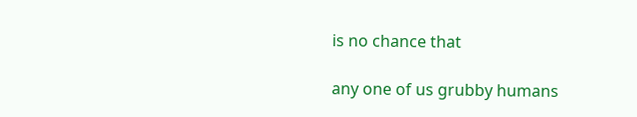is no chance that

any one of us grubby humans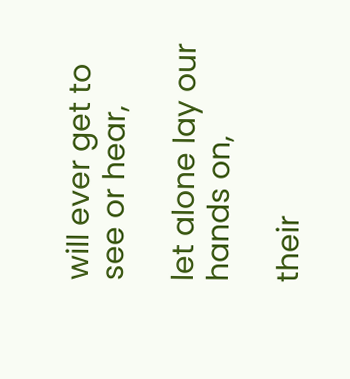will ever get to see or hear,

let alone lay our hands on,

their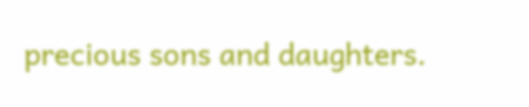precious sons and daughters.